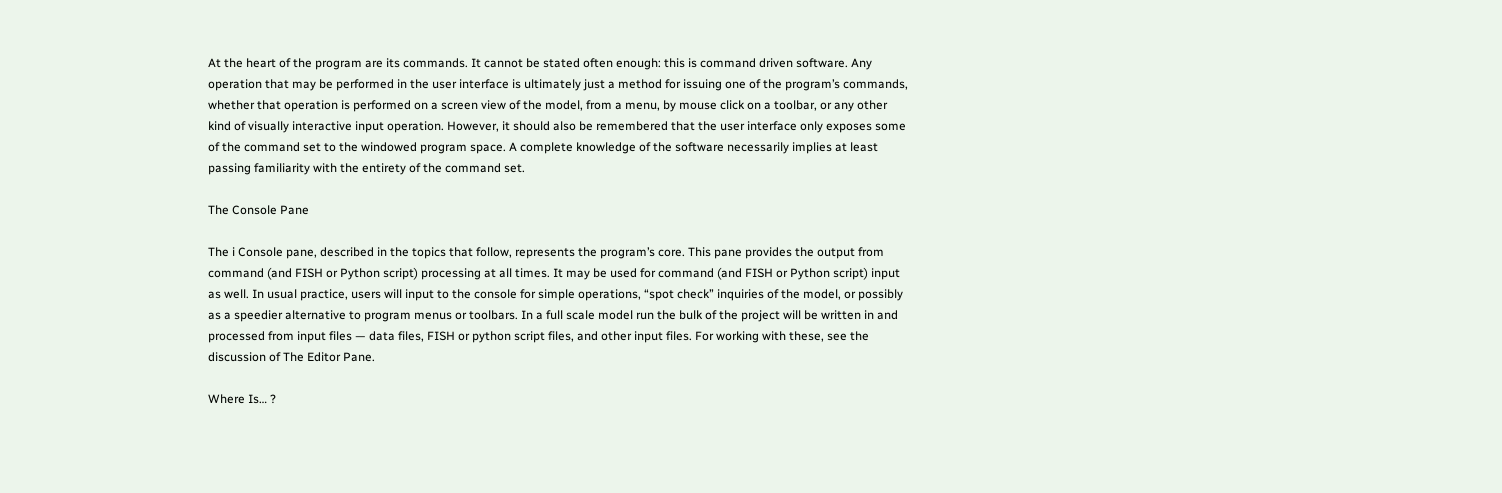At the heart of the program are its commands. It cannot be stated often enough: this is command driven software. Any operation that may be performed in the user interface is ultimately just a method for issuing one of the program’s commands, whether that operation is performed on a screen view of the model, from a menu, by mouse click on a toolbar, or any other kind of visually interactive input operation. However, it should also be remembered that the user interface only exposes some of the command set to the windowed program space. A complete knowledge of the software necessarily implies at least passing familiarity with the entirety of the command set.

The Console Pane

The i Console pane, described in the topics that follow, represents the program’s core. This pane provides the output from command (and FISH or Python script) processing at all times. It may be used for command (and FISH or Python script) input as well. In usual practice, users will input to the console for simple operations, “spot check” inquiries of the model, or possibly as a speedier alternative to program menus or toolbars. In a full scale model run the bulk of the project will be written in and processed from input files — data files, FISH or python script files, and other input files. For working with these, see the discussion of The Editor Pane.

Where Is… ?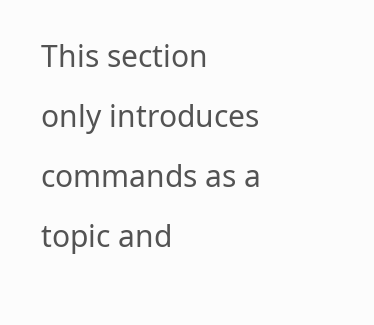This section only introduces commands as a topic and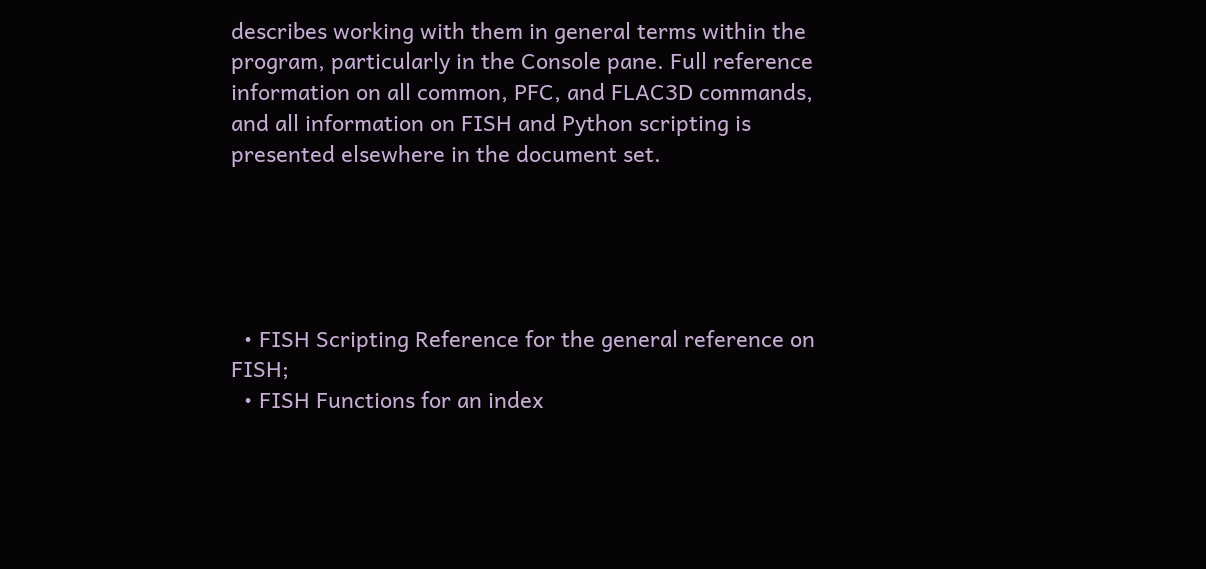describes working with them in general terms within the program, particularly in the Console pane. Full reference information on all common, PFC, and FLAC3D commands, and all information on FISH and Python scripting is presented elsewhere in the document set.





  • FISH Scripting Reference for the general reference on FISH;
  • FISH Functions for an index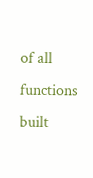of all functions built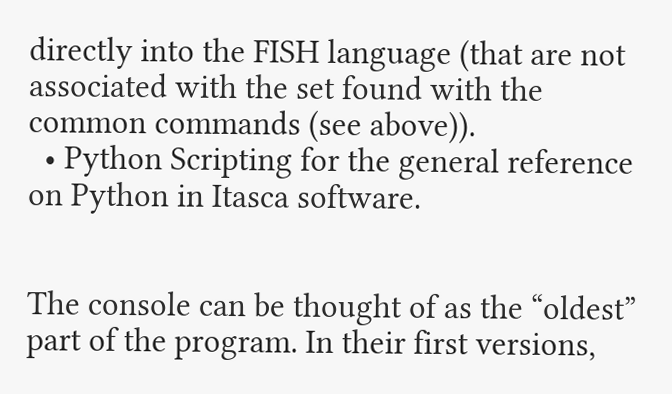directly into the FISH language (that are not associated with the set found with the common commands (see above)).
  • Python Scripting for the general reference on Python in Itasca software.


The console can be thought of as the “oldest” part of the program. In their first versions,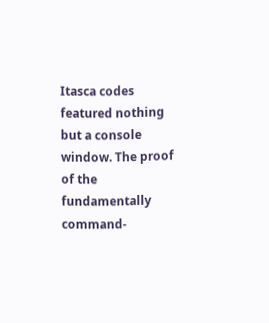Itasca codes featured nothing but a console window. The proof of the fundamentally command-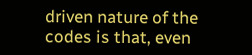driven nature of the codes is that, even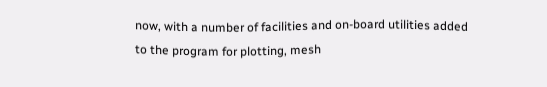now, with a number of facilities and on-board utilities added to the program for plotting, mesh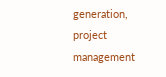generation, project management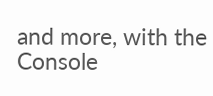and more, with the Console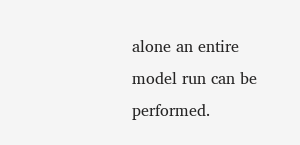alone an entire model run can be performed.